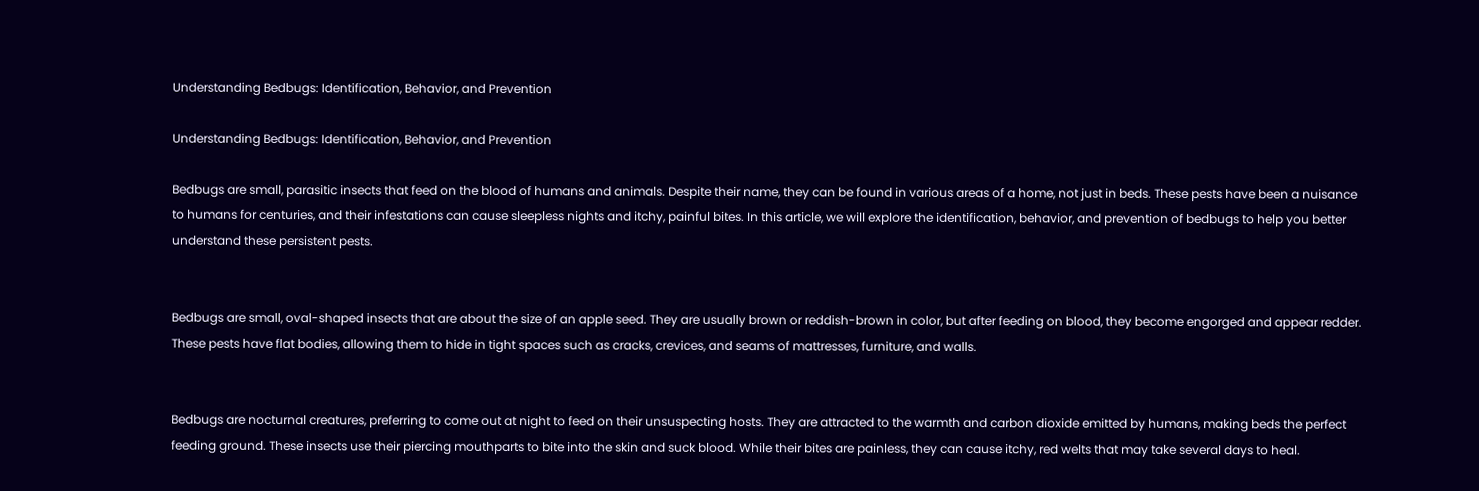Understanding Bedbugs: Identification, Behavior, and Prevention

Understanding Bedbugs: Identification, Behavior, and Prevention

Bedbugs are small, parasitic insects that feed on the blood of humans and animals. Despite their name, they can be found in various areas of a home, not just in beds. These pests have been a nuisance to humans for centuries, and their infestations can cause sleepless nights and itchy, painful bites. In this article, we will explore the identification, behavior, and prevention of bedbugs to help you better understand these persistent pests.


Bedbugs are small, oval-shaped insects that are about the size of an apple seed. They are usually brown or reddish-brown in color, but after feeding on blood, they become engorged and appear redder. These pests have flat bodies, allowing them to hide in tight spaces such as cracks, crevices, and seams of mattresses, furniture, and walls.


Bedbugs are nocturnal creatures, preferring to come out at night to feed on their unsuspecting hosts. They are attracted to the warmth and carbon dioxide emitted by humans, making beds the perfect feeding ground. These insects use their piercing mouthparts to bite into the skin and suck blood. While their bites are painless, they can cause itchy, red welts that may take several days to heal.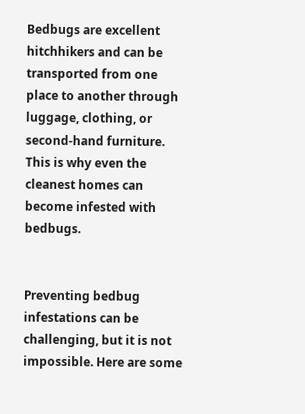Bedbugs are excellent hitchhikers and can be transported from one place to another through luggage, clothing, or second-hand furniture. This is why even the cleanest homes can become infested with bedbugs.


Preventing bedbug infestations can be challenging, but it is not impossible. Here are some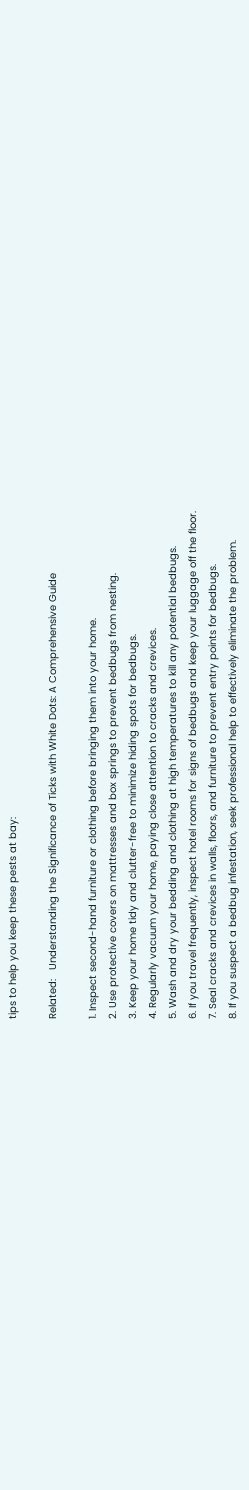tips to help you keep these pests at bay:

Related:   Understanding the Significance of Ticks with White Dots: A Comprehensive Guide

1. Inspect second-hand furniture or clothing before bringing them into your home.
2. Use protective covers on mattresses and box springs to prevent bedbugs from nesting.
3. Keep your home tidy and clutter-free to minimize hiding spots for bedbugs.
4. Regularly vacuum your home, paying close attention to cracks and crevices.
5. Wash and dry your bedding and clothing at high temperatures to kill any potential bedbugs.
6. If you travel frequently, inspect hotel rooms for signs of bedbugs and keep your luggage off the floor.
7. Seal cracks and crevices in walls, floors, and furniture to prevent entry points for bedbugs.
8. If you suspect a bedbug infestation, seek professional help to effectively eliminate the problem.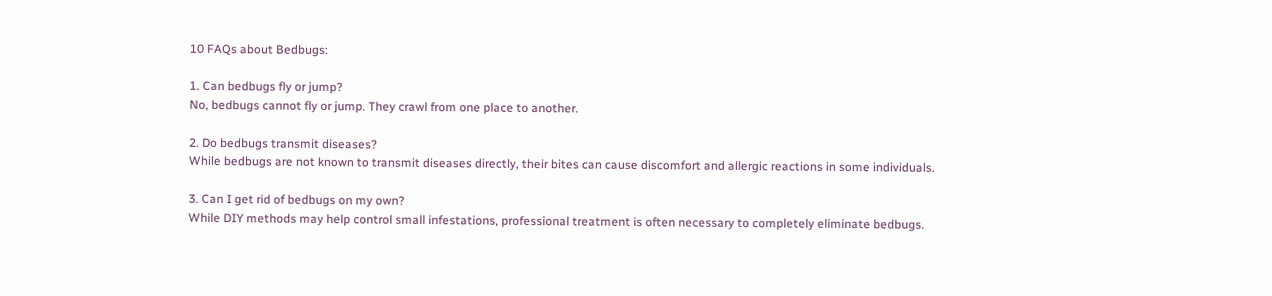10 FAQs about Bedbugs:

1. Can bedbugs fly or jump?
No, bedbugs cannot fly or jump. They crawl from one place to another.

2. Do bedbugs transmit diseases?
While bedbugs are not known to transmit diseases directly, their bites can cause discomfort and allergic reactions in some individuals.

3. Can I get rid of bedbugs on my own?
While DIY methods may help control small infestations, professional treatment is often necessary to completely eliminate bedbugs.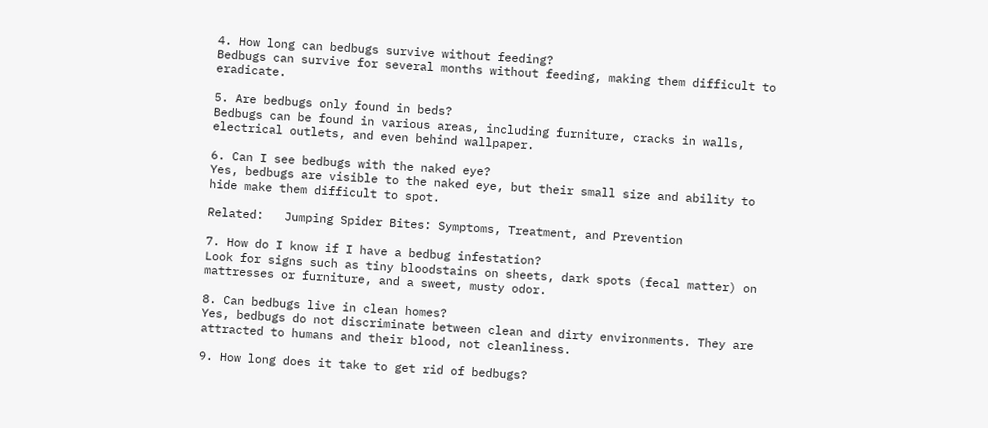4. How long can bedbugs survive without feeding?
Bedbugs can survive for several months without feeding, making them difficult to eradicate.

5. Are bedbugs only found in beds?
Bedbugs can be found in various areas, including furniture, cracks in walls, electrical outlets, and even behind wallpaper.

6. Can I see bedbugs with the naked eye?
Yes, bedbugs are visible to the naked eye, but their small size and ability to hide make them difficult to spot.

Related:   Jumping Spider Bites: Symptoms, Treatment, and Prevention

7. How do I know if I have a bedbug infestation?
Look for signs such as tiny bloodstains on sheets, dark spots (fecal matter) on mattresses or furniture, and a sweet, musty odor.

8. Can bedbugs live in clean homes?
Yes, bedbugs do not discriminate between clean and dirty environments. They are attracted to humans and their blood, not cleanliness.

9. How long does it take to get rid of bedbugs?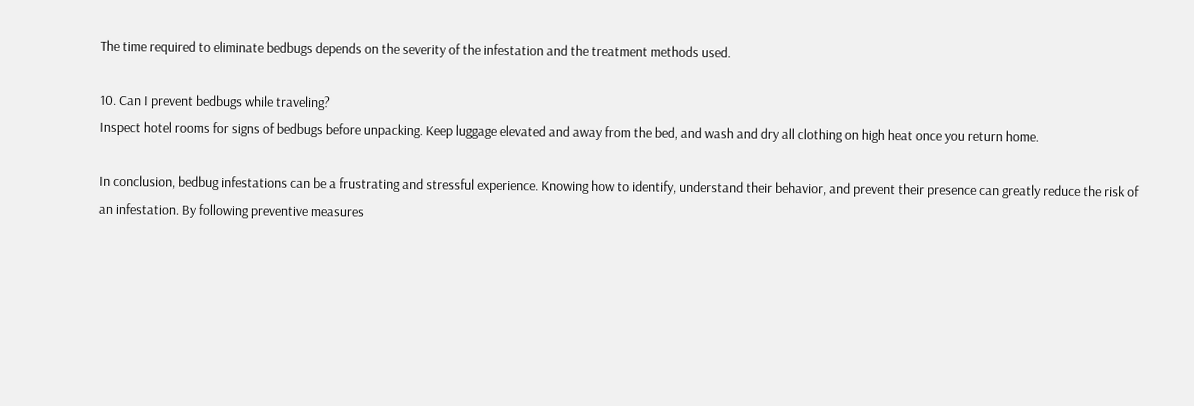The time required to eliminate bedbugs depends on the severity of the infestation and the treatment methods used.

10. Can I prevent bedbugs while traveling?
Inspect hotel rooms for signs of bedbugs before unpacking. Keep luggage elevated and away from the bed, and wash and dry all clothing on high heat once you return home.

In conclusion, bedbug infestations can be a frustrating and stressful experience. Knowing how to identify, understand their behavior, and prevent their presence can greatly reduce the risk of an infestation. By following preventive measures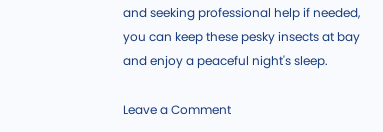and seeking professional help if needed, you can keep these pesky insects at bay and enjoy a peaceful night's sleep.

Leave a Comment